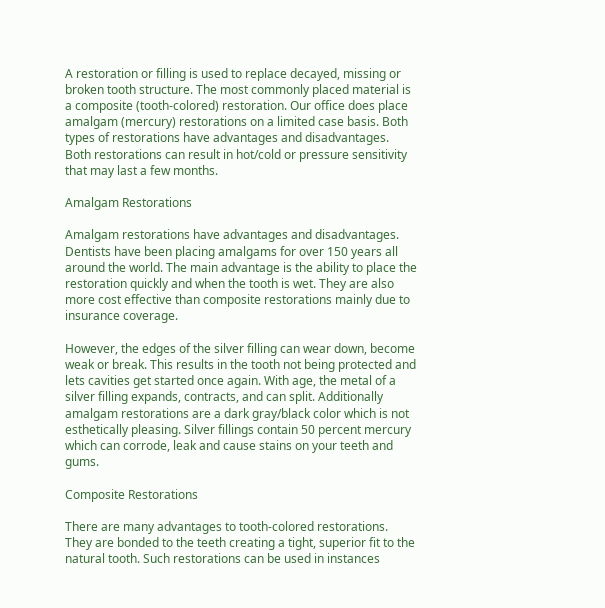A restoration or filling is used to replace decayed, missing or broken tooth structure. The most commonly placed material is a composite (tooth-colored) restoration. Our office does place amalgam (mercury) restorations on a limited case basis. Both types of restorations have advantages and disadvantages. Both restorations can result in hot/cold or pressure sensitivity that may last a few months.

Amalgam Restorations

Amalgam restorations have advantages and disadvantages. Dentists have been placing amalgams for over 150 years all around the world. The main advantage is the ability to place the restoration quickly and when the tooth is wet. They are also more cost effective than composite restorations mainly due to insurance coverage.

However, the edges of the silver filling can wear down, become weak or break. This results in the tooth not being protected and lets cavities get started once again. With age, the metal of a silver filling expands, contracts, and can split. Additionally amalgam restorations are a dark gray/black color which is not esthetically pleasing. Silver fillings contain 50 percent mercury which can corrode, leak and cause stains on your teeth and gums.

Composite Restorations

There are many advantages to tooth-colored restorations. They are bonded to the teeth creating a tight, superior fit to the natural tooth. Such restorations can be used in instances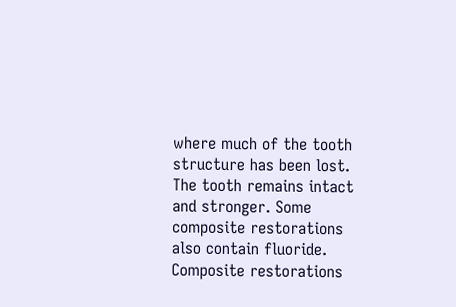where much of the tooth structure has been lost. The tooth remains intact and stronger. Some composite restorations also contain fluoride. Composite restorations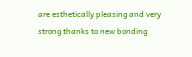are esthetically pleasing and very strong thanks to new bonding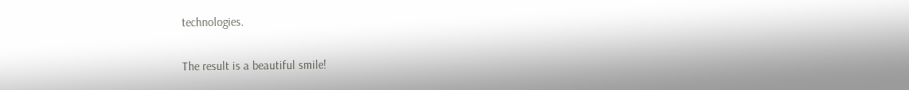technologies.

The result is a beautiful smile!